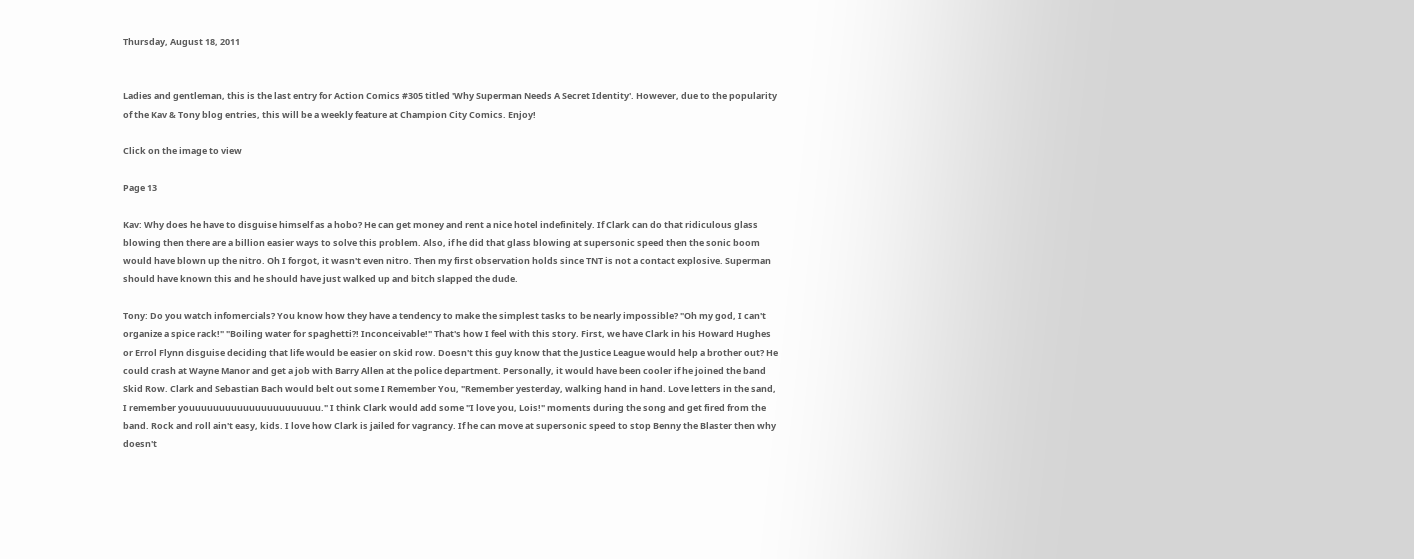Thursday, August 18, 2011


Ladies and gentleman, this is the last entry for Action Comics #305 titled 'Why Superman Needs A Secret Identity'. However, due to the popularity of the Kav & Tony blog entries, this will be a weekly feature at Champion City Comics. Enjoy!

Click on the image to view

Page 13

Kav: Why does he have to disguise himself as a hobo? He can get money and rent a nice hotel indefinitely. If Clark can do that ridiculous glass blowing then there are a billion easier ways to solve this problem. Also, if he did that glass blowing at supersonic speed then the sonic boom would have blown up the nitro. Oh I forgot, it wasn't even nitro. Then my first observation holds since TNT is not a contact explosive. Superman should have known this and he should have just walked up and bitch slapped the dude.

Tony: Do you watch infomercials? You know how they have a tendency to make the simplest tasks to be nearly impossible? "Oh my god, I can't organize a spice rack!" "Boiling water for spaghetti?! Inconceivable!" That's how I feel with this story. First, we have Clark in his Howard Hughes or Errol Flynn disguise deciding that life would be easier on skid row. Doesn't this guy know that the Justice League would help a brother out? He could crash at Wayne Manor and get a job with Barry Allen at the police department. Personally, it would have been cooler if he joined the band Skid Row. Clark and Sebastian Bach would belt out some I Remember You, "Remember yesterday, walking hand in hand. Love letters in the sand, I remember youuuuuuuuuuuuuuuuuuuuuu." I think Clark would add some "I love you, Lois!" moments during the song and get fired from the band. Rock and roll ain't easy, kids. I love how Clark is jailed for vagrancy. If he can move at supersonic speed to stop Benny the Blaster then why doesn't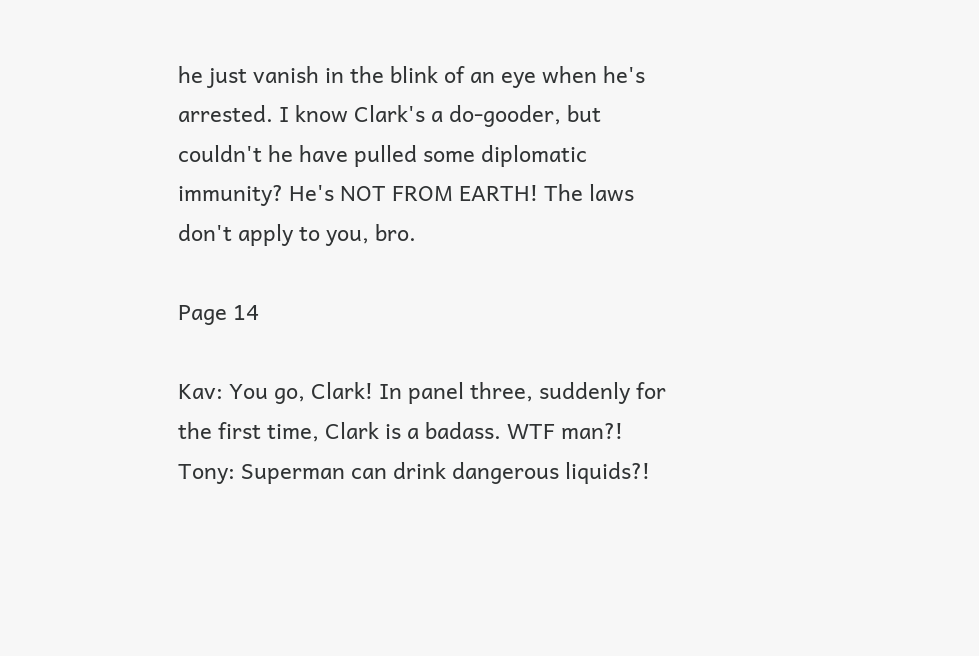he just vanish in the blink of an eye when he's arrested. I know Clark's a do-gooder, but couldn't he have pulled some diplomatic immunity? He's NOT FROM EARTH! The laws don't apply to you, bro.

Page 14

Kav: You go, Clark! In panel three, suddenly for the first time, Clark is a badass. WTF man?!
Tony: Superman can drink dangerous liquids?!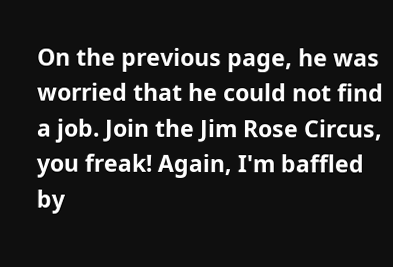On the previous page, he was worried that he could not find a job. Join the Jim Rose Circus, you freak! Again, I'm baffled by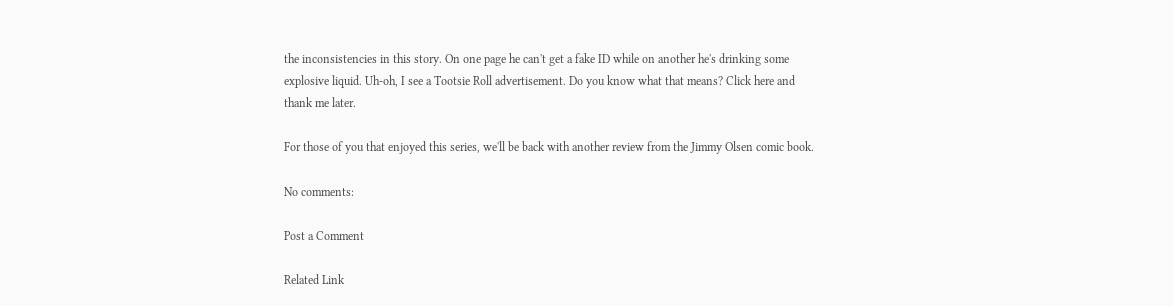the inconsistencies in this story. On one page he can't get a fake ID while on another he's drinking some explosive liquid. Uh-oh, I see a Tootsie Roll advertisement. Do you know what that means? Click here and thank me later.

For those of you that enjoyed this series, we'll be back with another review from the Jimmy Olsen comic book.

No comments:

Post a Comment

Related Link